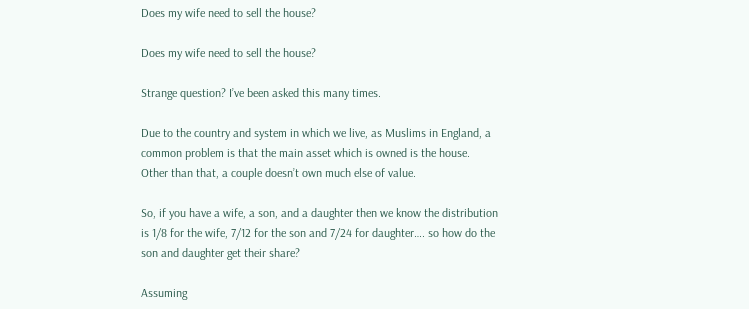Does my wife need to sell the house?

Does my wife need to sell the house?

Strange question? I’ve been asked this many times.

Due to the country and system in which we live, as Muslims in England, a common problem is that the main asset which is owned is the house. Other than that, a couple doesn’t own much else of value.

So, if you have a wife, a son, and a daughter then we know the distribution is 1/8 for the wife, 7/12 for the son and 7/24 for daughter…. so how do the son and daughter get their share?

Assuming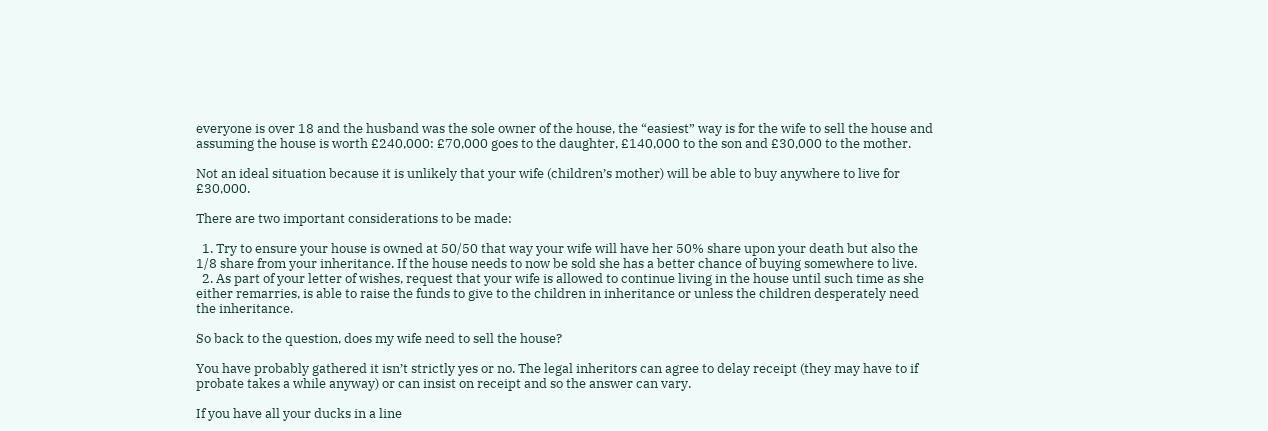everyone is over 18 and the husband was the sole owner of the house, the “easiest” way is for the wife to sell the house and assuming the house is worth £240,000: £70,000 goes to the daughter, £140,000 to the son and £30,000 to the mother.

Not an ideal situation because it is unlikely that your wife (children’s mother) will be able to buy anywhere to live for £30,000.

There are two important considerations to be made:

  1. Try to ensure your house is owned at 50/50 that way your wife will have her 50% share upon your death but also the 1/8 share from your inheritance. If the house needs to now be sold she has a better chance of buying somewhere to live.
  2. As part of your letter of wishes, request that your wife is allowed to continue living in the house until such time as she either remarries, is able to raise the funds to give to the children in inheritance or unless the children desperately need the inheritance.

So back to the question, does my wife need to sell the house?

You have probably gathered it isn’t strictly yes or no. The legal inheritors can agree to delay receipt (they may have to if probate takes a while anyway) or can insist on receipt and so the answer can vary.

If you have all your ducks in a line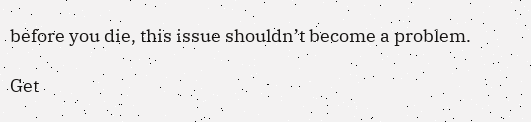before you die, this issue shouldn’t become a problem.

Get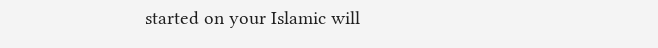started on your Islamic will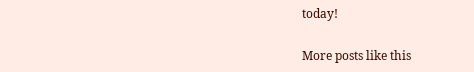today!

More posts like this